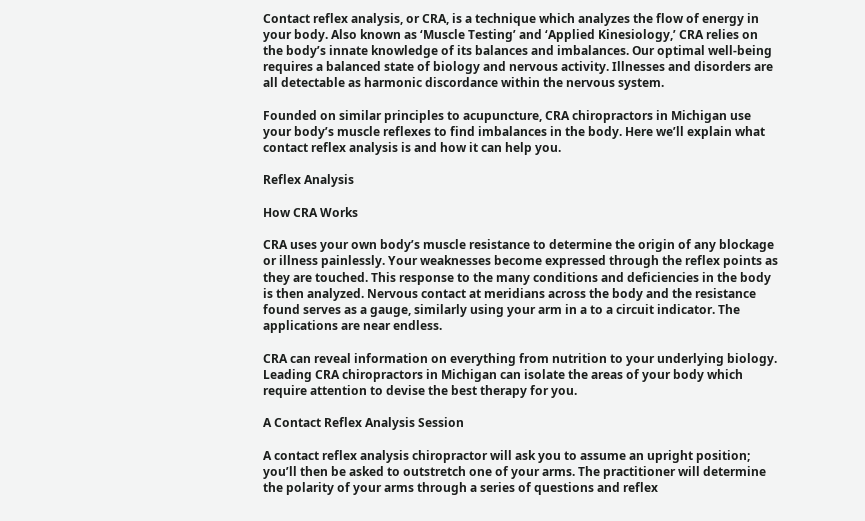Contact reflex analysis, or CRA, is a technique which analyzes the flow of energy in your body. Also known as ‘Muscle Testing’ and ‘Applied Kinesiology,’ CRA relies on the body’s innate knowledge of its balances and imbalances. Our optimal well-being requires a balanced state of biology and nervous activity. Illnesses and disorders are all detectable as harmonic discordance within the nervous system.

Founded on similar principles to acupuncture, CRA chiropractors in Michigan use your body’s muscle reflexes to find imbalances in the body. Here we’ll explain what contact reflex analysis is and how it can help you.

Reflex Analysis

How CRA Works

CRA uses your own body’s muscle resistance to determine the origin of any blockage or illness painlessly. Your weaknesses become expressed through the reflex points as they are touched. This response to the many conditions and deficiencies in the body is then analyzed. Nervous contact at meridians across the body and the resistance found serves as a gauge, similarly using your arm in a to a circuit indicator. The applications are near endless.

CRA can reveal information on everything from nutrition to your underlying biology. Leading CRA chiropractors in Michigan can isolate the areas of your body which require attention to devise the best therapy for you.

A Contact Reflex Analysis Session

A contact reflex analysis chiropractor will ask you to assume an upright position; you’ll then be asked to outstretch one of your arms. The practitioner will determine the polarity of your arms through a series of questions and reflex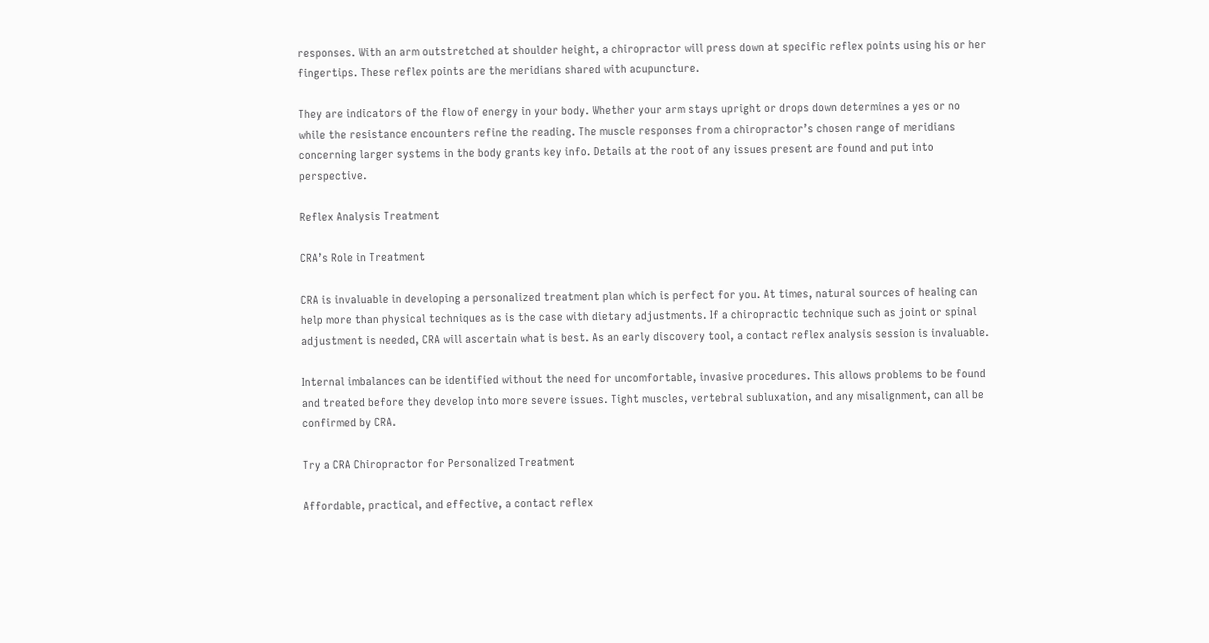responses. With an arm outstretched at shoulder height, a chiropractor will press down at specific reflex points using his or her fingertips. These reflex points are the meridians shared with acupuncture.

They are indicators of the flow of energy in your body. Whether your arm stays upright or drops down determines a yes or no while the resistance encounters refine the reading. The muscle responses from a chiropractor’s chosen range of meridians concerning larger systems in the body grants key info. Details at the root of any issues present are found and put into perspective.

Reflex Analysis Treatment

CRA’s Role in Treatment

CRA is invaluable in developing a personalized treatment plan which is perfect for you. At times, natural sources of healing can help more than physical techniques as is the case with dietary adjustments. If a chiropractic technique such as joint or spinal adjustment is needed, CRA will ascertain what is best. As an early discovery tool, a contact reflex analysis session is invaluable.

Internal imbalances can be identified without the need for uncomfortable, invasive procedures. This allows problems to be found and treated before they develop into more severe issues. Tight muscles, vertebral subluxation, and any misalignment, can all be confirmed by CRA.

Try a CRA Chiropractor for Personalized Treatment

Affordable, practical, and effective, a contact reflex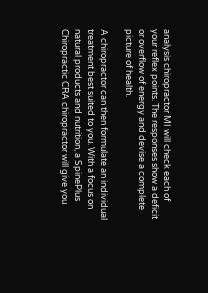analysis chiropractor MI will check each of your reflex points. The responses show a deficit or overflow of energy and devise a complete picture of health.

A chiropractor can then formulate an individual treatment best suited to you. With a focus on natural products and nutrition, a SpinePlus Chiropractic CRA chiropractor will give you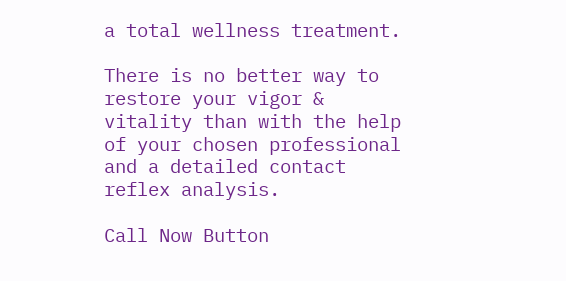a total wellness treatment.

There is no better way to restore your vigor & vitality than with the help of your chosen professional and a detailed contact reflex analysis.

Call Now Button